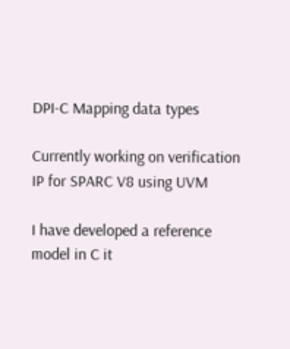DPI-C Mapping data types

Currently working on verification IP for SPARC V8 using UVM

I have developed a reference model in C it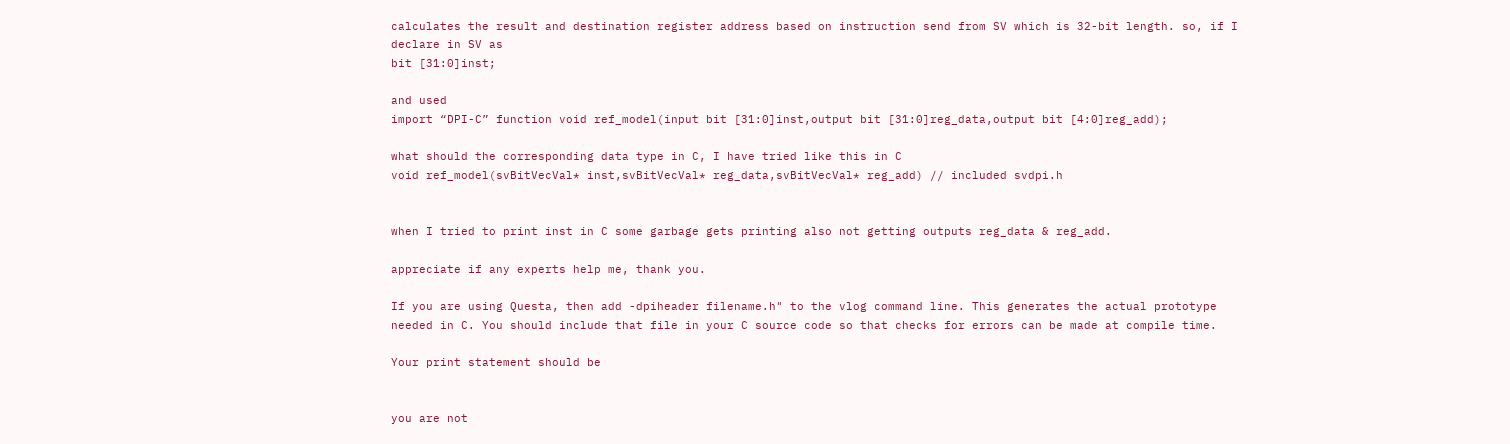calculates the result and destination register address based on instruction send from SV which is 32-bit length. so, if I declare in SV as
bit [31:0]inst;

and used
import “DPI-C” function void ref_model(input bit [31:0]inst,output bit [31:0]reg_data,output bit [4:0]reg_add);

what should the corresponding data type in C, I have tried like this in C
void ref_model(svBitVecVal* inst,svBitVecVal* reg_data,svBitVecVal* reg_add) // included svdpi.h


when I tried to print inst in C some garbage gets printing also not getting outputs reg_data & reg_add.

appreciate if any experts help me, thank you.

If you are using Questa, then add -dpiheader filename.h" to the vlog command line. This generates the actual prototype needed in C. You should include that file in your C source code so that checks for errors can be made at compile time.

Your print statement should be


you are not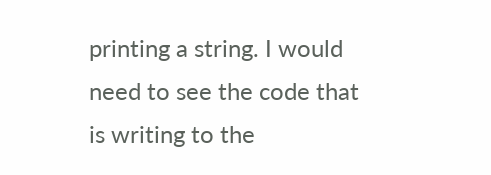printing a string. I would need to see the code that is writing to the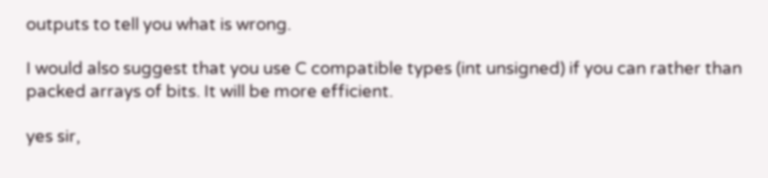outputs to tell you what is wrong.

I would also suggest that you use C compatible types (int unsigned) if you can rather than packed arrays of bits. It will be more efficient.

yes sir,